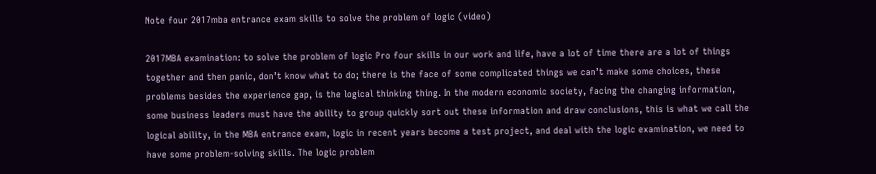Note four 2017mba entrance exam skills to solve the problem of logic (video)

2017MBA examination: to solve the problem of logic Pro four skills in our work and life, have a lot of time there are a lot of things together and then panic, don’t know what to do; there is the face of some complicated things we can’t make some choices, these problems besides the experience gap, is the logical thinking thing. In the modern economic society, facing the changing information, some business leaders must have the ability to group quickly sort out these information and draw conclusions, this is what we call the logical ability, in the MBA entrance exam, logic in recent years become a test project, and deal with the logic examination, we need to have some problem-solving skills. The logic problem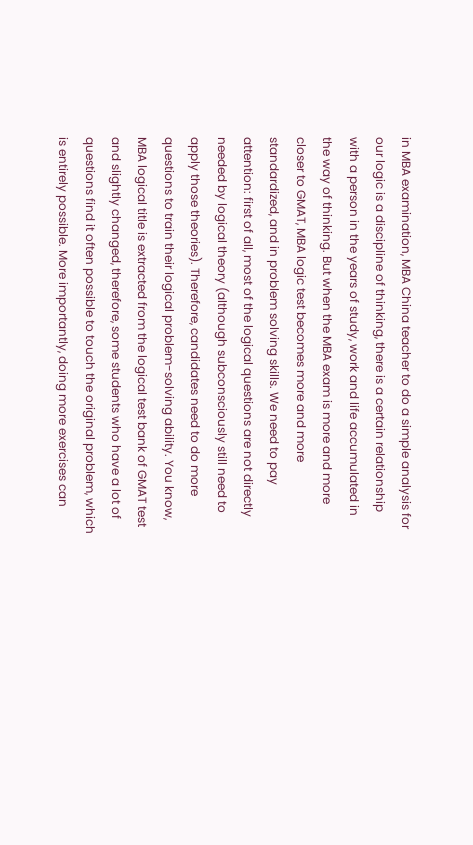in MBA examination, MBA China teacher to do a simple analysis for our logic is a discipline of thinking, there is a certain relationship with a person in the years of study, work and life accumulated in the way of thinking. But when the MBA exam is more and more closer to GMAT, MBA logic test becomes more and more standardized, and in problem solving skills. We need to pay attention: first of all, most of the logical questions are not directly needed by logical theory (although subconsciously still need to apply those theories). Therefore, candidates need to do more questions to train their logical problem-solving ability. You know, MBA logical title is extracted from the logical test bank of GMAT test and slightly changed, therefore, some students who have a lot of questions find it often possible to touch the original problem, which is entirely possible. More importantly, doing more exercises can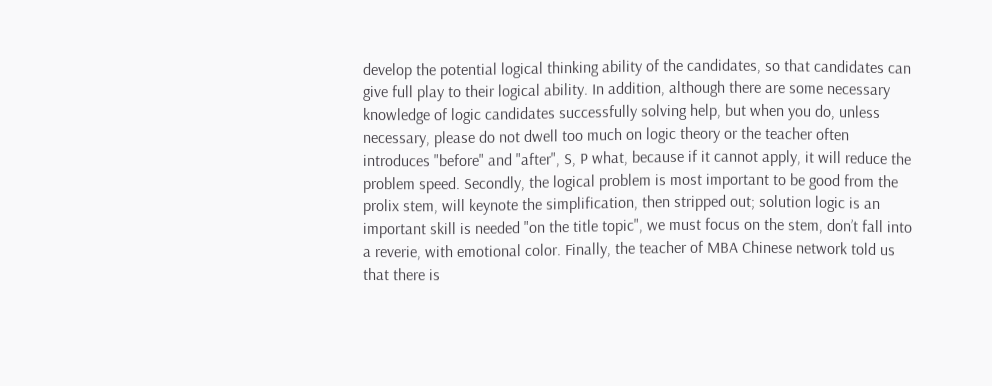develop the potential logical thinking ability of the candidates, so that candidates can give full play to their logical ability. In addition, although there are some necessary knowledge of logic candidates successfully solving help, but when you do, unless necessary, please do not dwell too much on logic theory or the teacher often introduces "before" and "after", S, P what, because if it cannot apply, it will reduce the problem speed. Secondly, the logical problem is most important to be good from the prolix stem, will keynote the simplification, then stripped out; solution logic is an important skill is needed "on the title topic", we must focus on the stem, don’t fall into a reverie, with emotional color. Finally, the teacher of MBA Chinese network told us that there is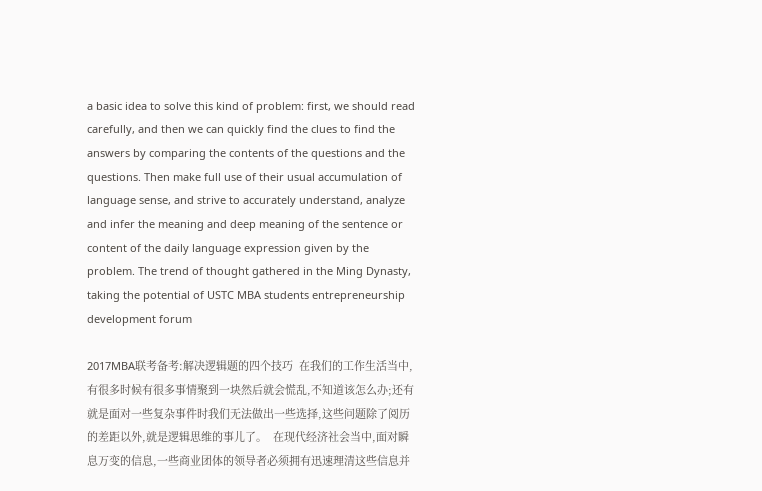a basic idea to solve this kind of problem: first, we should read carefully, and then we can quickly find the clues to find the answers by comparing the contents of the questions and the questions. Then make full use of their usual accumulation of language sense, and strive to accurately understand, analyze and infer the meaning and deep meaning of the sentence or content of the daily language expression given by the problem. The trend of thought gathered in the Ming Dynasty, taking the potential of USTC MBA students entrepreneurship development forum

2017MBA联考备考:解决逻辑题的四个技巧  在我们的工作生活当中,有很多时候有很多事情聚到一块然后就会慌乱,不知道该怎么办;还有就是面对一些复杂事件时我们无法做出一些选择,这些问题除了阅历的差距以外,就是逻辑思维的事儿了。  在现代经济社会当中,面对瞬息万变的信息,一些商业团体的领导者必须拥有迅速理清这些信息并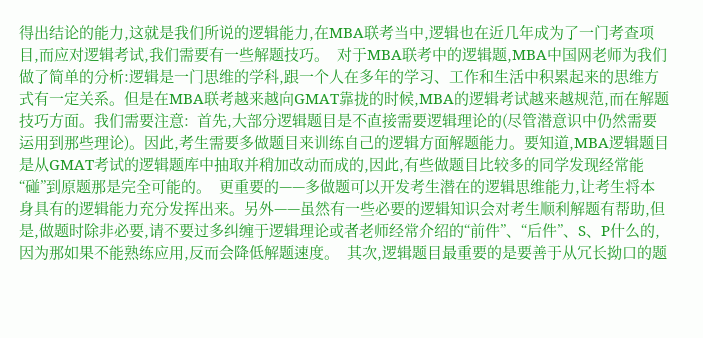得出结论的能力,这就是我们所说的逻辑能力,在MBA联考当中,逻辑也在近几年成为了一门考查项目,而应对逻辑考试,我们需要有一些解题技巧。  对于MBA联考中的逻辑题,MBA中国网老师为我们做了简单的分析:逻辑是一门思维的学科,跟一个人在多年的学习、工作和生活中积累起来的思维方式有一定关系。但是在MBA联考越来越向GMAT靠拢的时候,MBA的逻辑考试越来越规范,而在解题技巧方面。我们需要注意:  首先,大部分逻辑题目是不直接需要逻辑理论的(尽管潜意识中仍然需要运用到那些理论)。因此,考生需要多做题目来训练自己的逻辑方面解题能力。要知道,MBA逻辑题目是从GMAT考试的逻辑题库中抽取并稍加改动而成的,因此,有些做题目比较多的同学发现经常能“碰”到原题那是完全可能的。  更重要的——多做题可以开发考生潜在的逻辑思维能力,让考生将本身具有的逻辑能力充分发挥出来。另外——虽然有一些必要的逻辑知识会对考生顺利解题有帮助,但是,做题时除非必要,请不要过多纠缠于逻辑理论或者老师经常介绍的“前件”、“后件”、S、P什么的,因为那如果不能熟练应用,反而会降低解题速度。  其次,逻辑题目最重要的是要善于从冗长拗口的题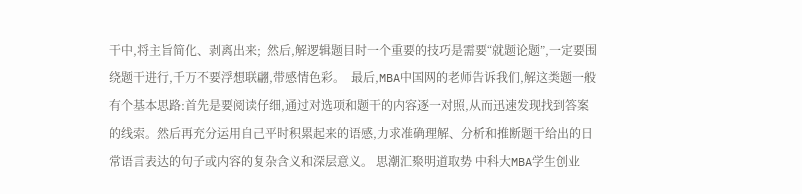干中,将主旨简化、剥离出来;  然后,解逻辑题目时一个重要的技巧是需要“就题论题”,一定要围绕题干进行,千万不要浮想联翩,带感情色彩。  最后,MBA中国网的老师告诉我们,解这类题一般有个基本思路:首先是要阅读仔细,通过对选项和题干的内容逐一对照,从而迅速发现找到答案的线索。然后再充分运用自己平时积累起来的语感,力求准确理解、分析和推断题干给出的日常语言表达的句子或内容的复杂含义和深层意义。 思潮汇聚明道取势 中科大MBA学生创业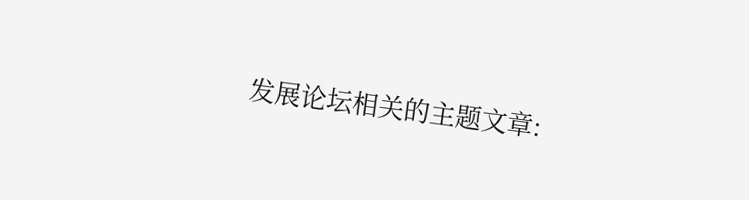发展论坛相关的主题文章: